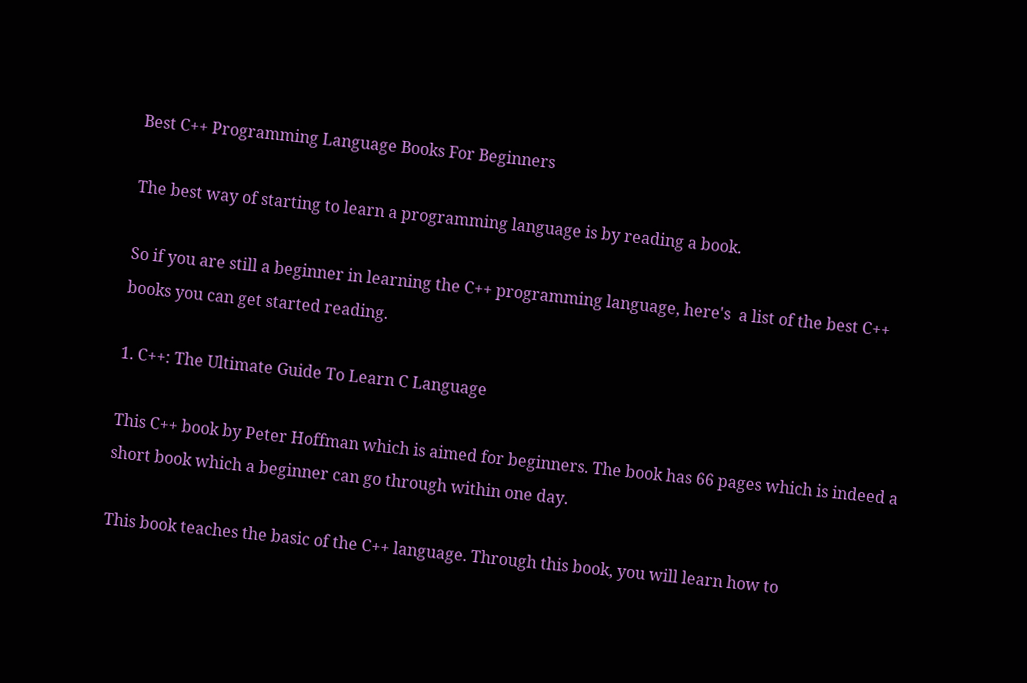Best C++ Programming Language Books For Beginners

The best way of starting to learn a programming language is by reading a book.

So if you are still a beginner in learning the C++ programming language, here's  a list of the best C++ books you can get started reading.

1. C++: The Ultimate Guide To Learn C Language

This C++ book by Peter Hoffman which is aimed for beginners. The book has 66 pages which is indeed a short book which a beginner can go through within one day.

This book teaches the basic of the C++ language. Through this book, you will learn how to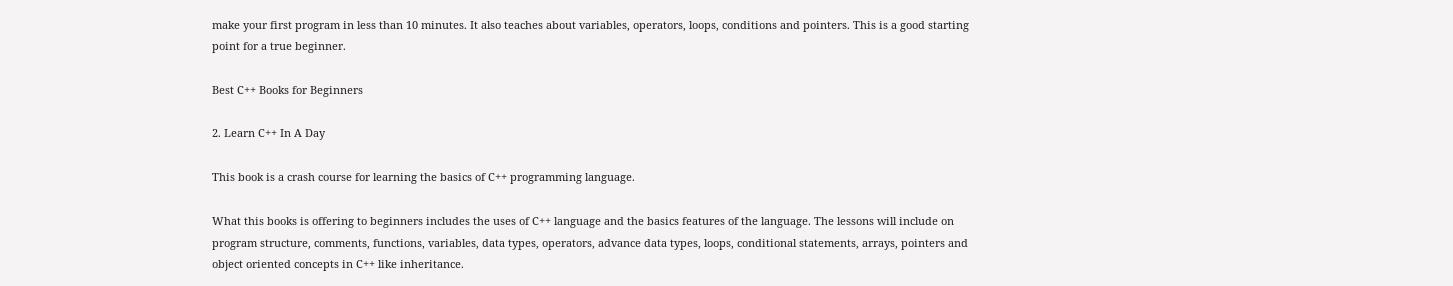make your first program in less than 10 minutes. It also teaches about variables, operators, loops, conditions and pointers. This is a good starting point for a true beginner.

Best C++ Books for Beginners

2. Learn C++ In A Day

This book is a crash course for learning the basics of C++ programming language.

What this books is offering to beginners includes the uses of C++ language and the basics features of the language. The lessons will include on program structure, comments, functions, variables, data types, operators, advance data types, loops, conditional statements, arrays, pointers and object oriented concepts in C++ like inheritance.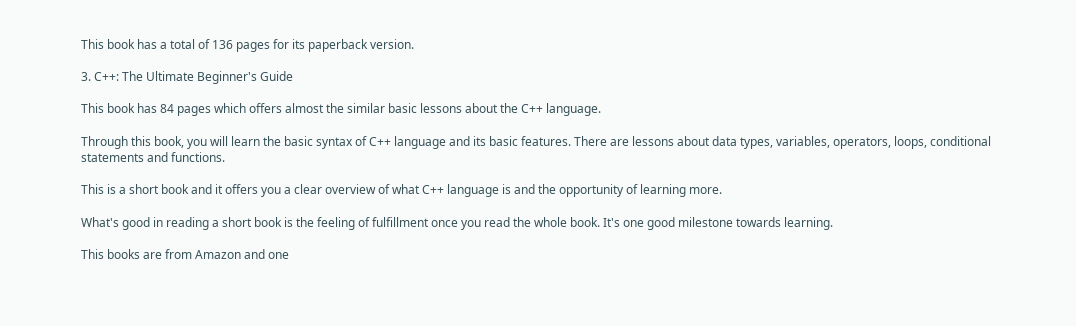This book has a total of 136 pages for its paperback version.

3. C++: The Ultimate Beginner's Guide

This book has 84 pages which offers almost the similar basic lessons about the C++ language.

Through this book, you will learn the basic syntax of C++ language and its basic features. There are lessons about data types, variables, operators, loops, conditional statements and functions.

This is a short book and it offers you a clear overview of what C++ language is and the opportunity of learning more.

What's good in reading a short book is the feeling of fulfillment once you read the whole book. It's one good milestone towards learning.

This books are from Amazon and one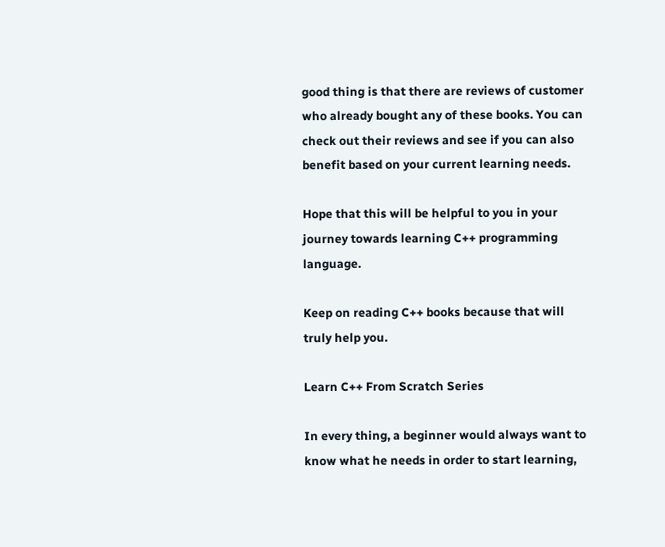good thing is that there are reviews of customer who already bought any of these books. You can check out their reviews and see if you can also benefit based on your current learning needs.

Hope that this will be helpful to you in your journey towards learning C++ programming language.

Keep on reading C++ books because that will truly help you.

Learn C++ From Scratch Series

In every thing, a beginner would always want to know what he needs in order to start learning,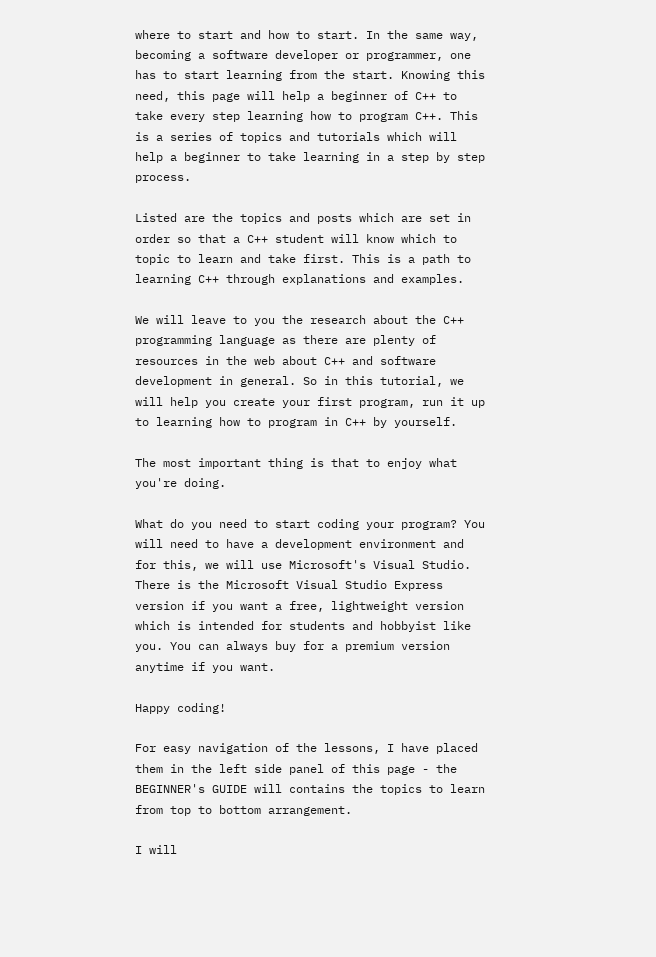where to start and how to start. In the same way, becoming a software developer or programmer, one has to start learning from the start. Knowing this need, this page will help a beginner of C++ to take every step learning how to program C++. This is a series of topics and tutorials which will help a beginner to take learning in a step by step process.

Listed are the topics and posts which are set in order so that a C++ student will know which to topic to learn and take first. This is a path to learning C++ through explanations and examples.

We will leave to you the research about the C++ programming language as there are plenty of resources in the web about C++ and software development in general. So in this tutorial, we will help you create your first program, run it up to learning how to program in C++ by yourself.

The most important thing is that to enjoy what you're doing.

What do you need to start coding your program? You will need to have a development environment and for this, we will use Microsoft's Visual Studio. There is the Microsoft Visual Studio Express version if you want a free, lightweight version which is intended for students and hobbyist like you. You can always buy for a premium version anytime if you want.

Happy coding!

For easy navigation of the lessons, I have placed them in the left side panel of this page - the BEGINNER's GUIDE will contains the topics to learn from top to bottom arrangement.

I will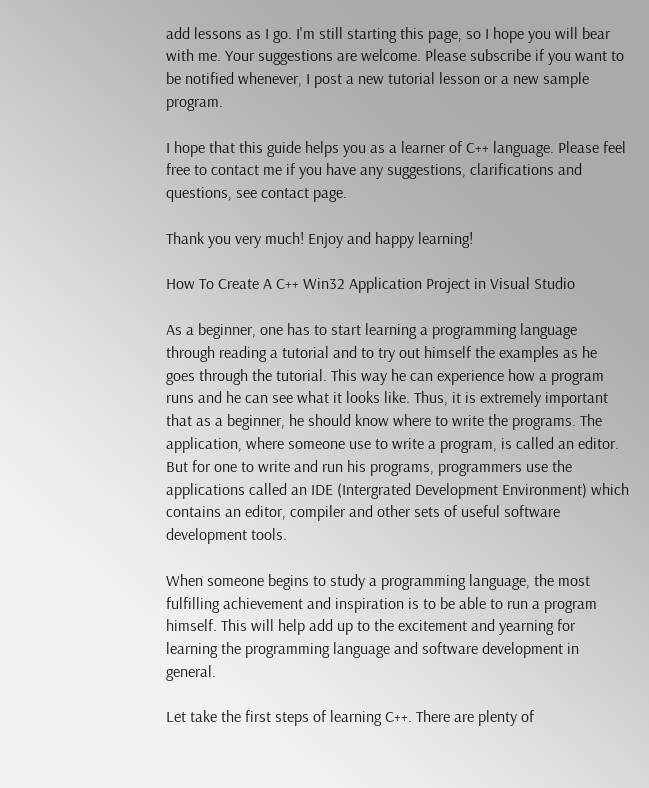add lessons as I go. I'm still starting this page, so I hope you will bear with me. Your suggestions are welcome. Please subscribe if you want to be notified whenever, I post a new tutorial lesson or a new sample program.

I hope that this guide helps you as a learner of C++ language. Please feel free to contact me if you have any suggestions, clarifications and questions, see contact page.

Thank you very much! Enjoy and happy learning!

How To Create A C++ Win32 Application Project in Visual Studio

As a beginner, one has to start learning a programming language through reading a tutorial and to try out himself the examples as he goes through the tutorial. This way he can experience how a program runs and he can see what it looks like. Thus, it is extremely important that as a beginner, he should know where to write the programs. The application, where someone use to write a program, is called an editor. But for one to write and run his programs, programmers use the applications called an IDE (Intergrated Development Environment) which contains an editor, compiler and other sets of useful software development tools.

When someone begins to study a programming language, the most fulfilling achievement and inspiration is to be able to run a program himself. This will help add up to the excitement and yearning for learning the programming language and software development in general.

Let take the first steps of learning C++. There are plenty of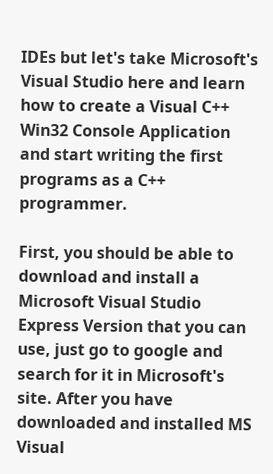IDEs but let's take Microsoft's Visual Studio here and learn how to create a Visual C++ Win32 Console Application and start writing the first programs as a C++ programmer.

First, you should be able to download and install a Microsoft Visual Studio Express Version that you can use, just go to google and search for it in Microsoft's site. After you have downloaded and installed MS Visual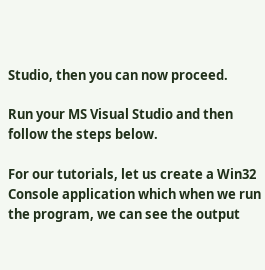Studio, then you can now proceed.

Run your MS Visual Studio and then follow the steps below.

For our tutorials, let us create a Win32 Console application which when we run the program, we can see the output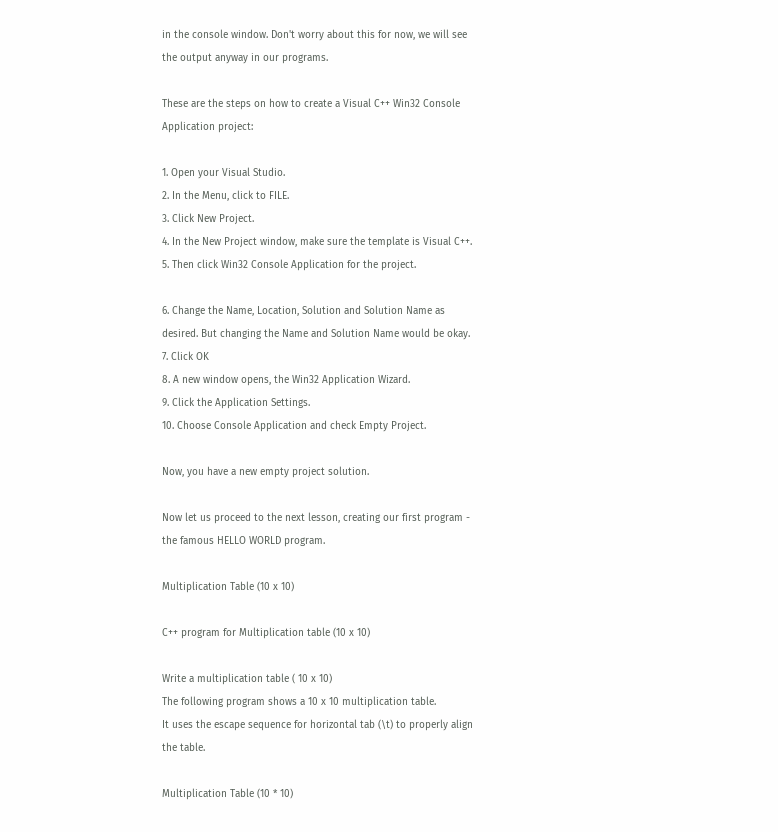in the console window. Don't worry about this for now, we will see the output anyway in our programs.

These are the steps on how to create a Visual C++ Win32 Console Application project:

1. Open your Visual Studio.
2. In the Menu, click to FILE.
3. Click New Project.
4. In the New Project window, make sure the template is Visual C++.
5. Then click Win32 Console Application for the project.

6. Change the Name, Location, Solution and Solution Name as desired. But changing the Name and Solution Name would be okay.
7. Click OK
8. A new window opens, the Win32 Application Wizard.
9. Click the Application Settings.
10. Choose Console Application and check Empty Project.

Now, you have a new empty project solution.

Now let us proceed to the next lesson, creating our first program - the famous HELLO WORLD program.

Multiplication Table (10 x 10)

C++ program for Multiplication table (10 x 10)

Write a multiplication table ( 10 x 10)
The following program shows a 10 x 10 multiplication table.
It uses the escape sequence for horizontal tab (\t) to properly align the table.

Multiplication Table (10 * 10)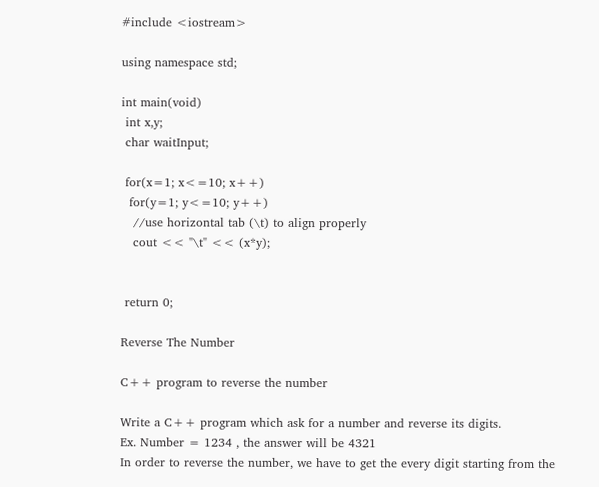#include <iostream>

using namespace std;

int main(void)
 int x,y;
 char waitInput;

 for(x=1; x<=10; x++)
  for(y=1; y<=10; y++)
   //use horizontal tab (\t) to align properly
   cout << "\t" << (x*y);


 return 0;

Reverse The Number

C++ program to reverse the number

Write a C++ program which ask for a number and reverse its digits.
Ex. Number = 1234 , the answer will be 4321
In order to reverse the number, we have to get the every digit starting from the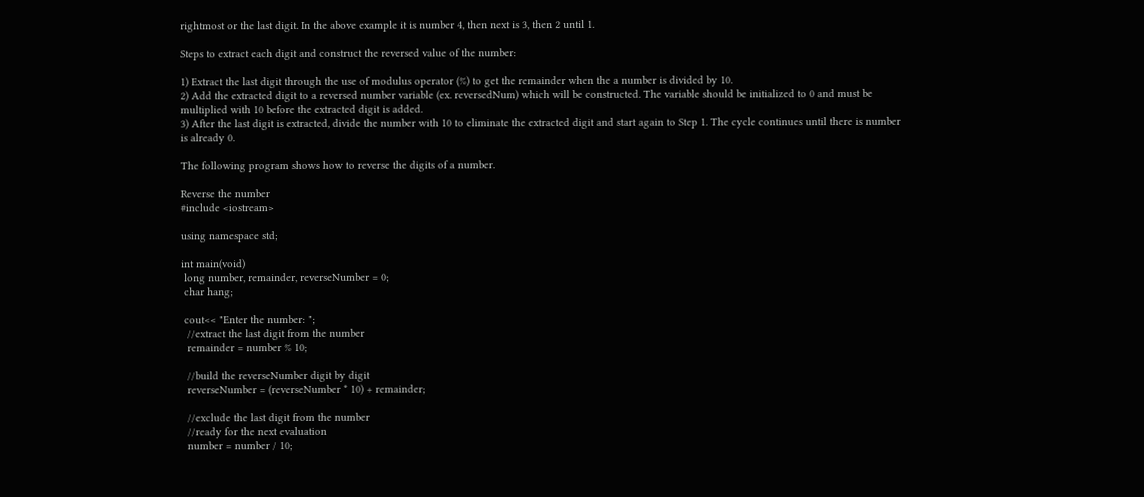rightmost or the last digit. In the above example it is number 4, then next is 3, then 2 until 1.

Steps to extract each digit and construct the reversed value of the number:

1) Extract the last digit through the use of modulus operator (%) to get the remainder when the a number is divided by 10.
2) Add the extracted digit to a reversed number variable (ex. reversedNum) which will be constructed. The variable should be initialized to 0 and must be multiplied with 10 before the extracted digit is added.
3) After the last digit is extracted, divide the number with 10 to eliminate the extracted digit and start again to Step 1. The cycle continues until there is number is already 0.

The following program shows how to reverse the digits of a number.

Reverse the number
#include <iostream>

using namespace std;

int main(void)
 long number, remainder, reverseNumber = 0;
 char hang;

 cout<< "Enter the number: ";
  //extract the last digit from the number
  remainder = number % 10;

  //build the reverseNumber digit by digit
  reverseNumber = (reverseNumber * 10) + remainder;

  //exclude the last digit from the number
  //ready for the next evaluation
  number = number / 10;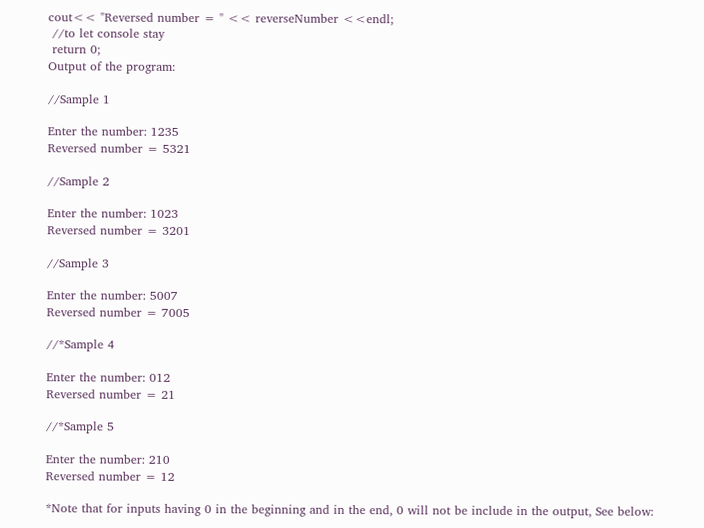cout<< "Reversed number = " << reverseNumber <<endl;
 //to let console stay
 return 0;
Output of the program:

//Sample 1

Enter the number: 1235
Reversed number = 5321

//Sample 2

Enter the number: 1023
Reversed number = 3201

//Sample 3

Enter the number: 5007
Reversed number = 7005

//*Sample 4

Enter the number: 012
Reversed number = 21

//*Sample 5

Enter the number: 210
Reversed number = 12

*Note that for inputs having 0 in the beginning and in the end, 0 will not be include in the output, See below: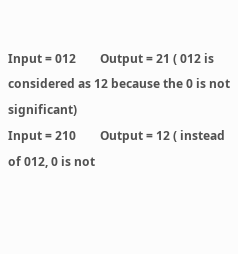Input = 012        Output = 21 ( 012 is considered as 12 because the 0 is not significant)
Input = 210        Output = 12 ( instead of 012, 0 is not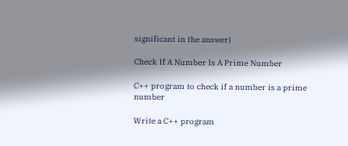significant in the answer)

Check If A Number Is A Prime Number

C++ program to check if a number is a prime number

Write a C++ program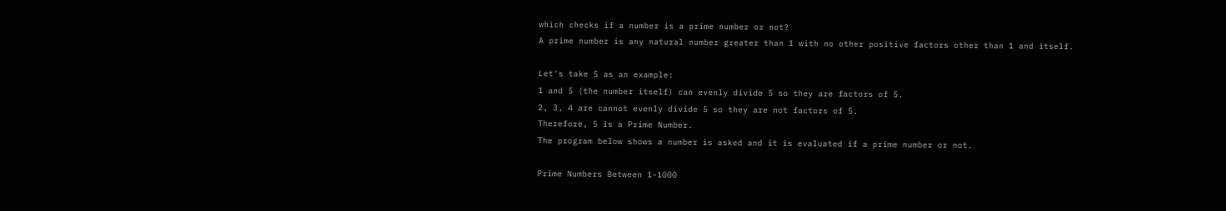which checks if a number is a prime number or not?
A prime number is any natural number greater than 1 with no other positive factors other than 1 and itself.

Let's take 5 as an example:
1 and 5 (the number itself) can evenly divide 5 so they are factors of 5.
2, 3, 4 are cannot evenly divide 5 so they are not factors of 5.
Therefore, 5 is a Prime Number.
The program below shows a number is asked and it is evaluated if a prime number or not.

Prime Numbers Between 1-1000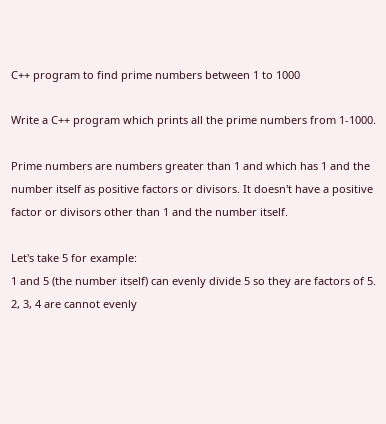C++ program to find prime numbers between 1 to 1000

Write a C++ program which prints all the prime numbers from 1-1000.

Prime numbers are numbers greater than 1 and which has 1 and the number itself as positive factors or divisors. It doesn't have a positive factor or divisors other than 1 and the number itself.

Let's take 5 for example:
1 and 5 (the number itself) can evenly divide 5 so they are factors of 5.
2, 3, 4 are cannot evenly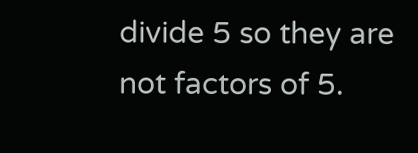divide 5 so they are not factors of 5.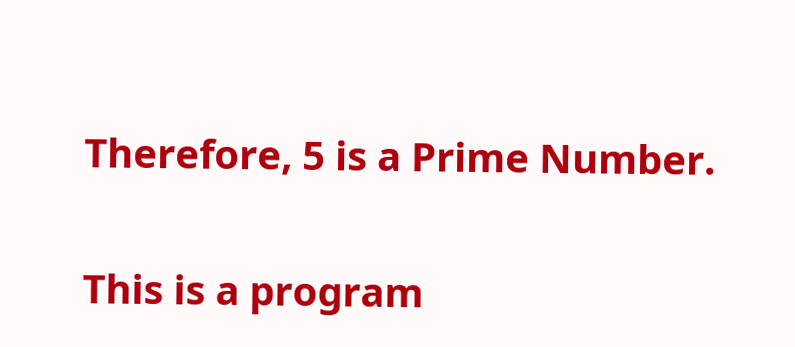Therefore, 5 is a Prime Number.

This is a program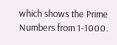which shows the Prime Numbers from 1-1000.